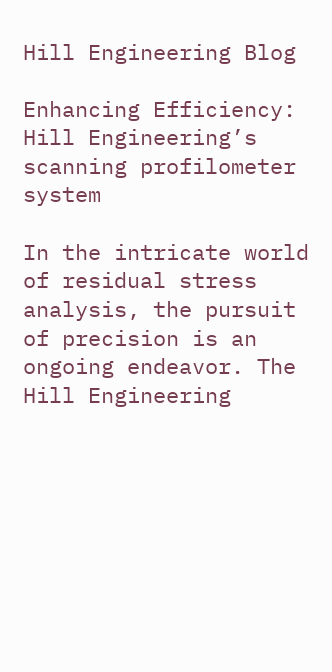Hill Engineering Blog

Enhancing Efficiency: Hill Engineering’s scanning profilometer system

In the intricate world of residual stress analysis, the pursuit of precision is an ongoing endeavor. The Hill Engineering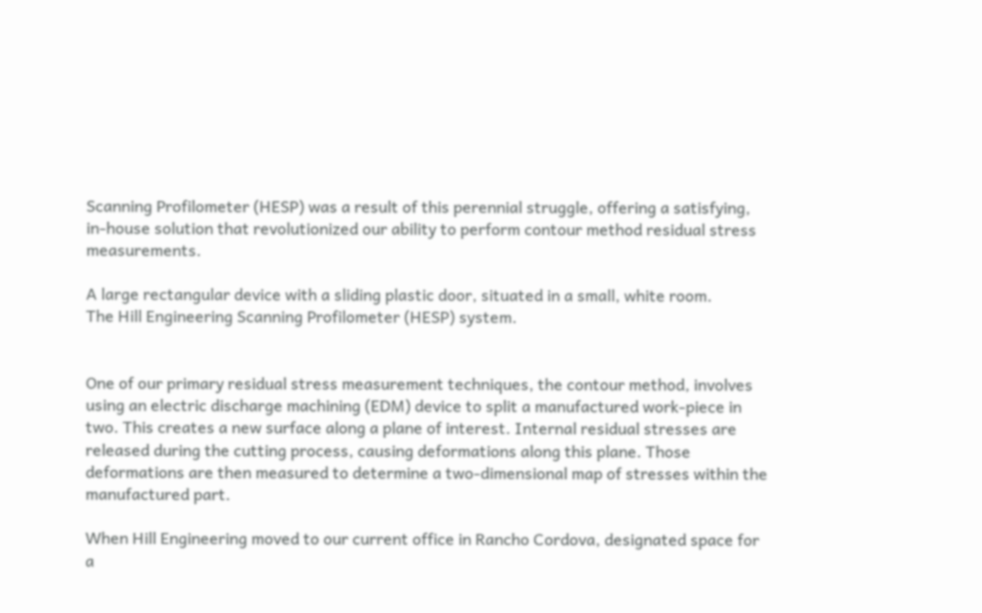Scanning Profilometer (HESP) was a result of this perennial struggle, offering a satisfying, in-house solution that revolutionized our ability to perform contour method residual stress measurements.

A large rectangular device with a sliding plastic door, situated in a small, white room.
The Hill Engineering Scanning Profilometer (HESP) system.


One of our primary residual stress measurement techniques, the contour method, involves using an electric discharge machining (EDM) device to split a manufactured work-piece in two. This creates a new surface along a plane of interest. Internal residual stresses are released during the cutting process, causing deformations along this plane. Those deformations are then measured to determine a two-dimensional map of stresses within the manufactured part.

When Hill Engineering moved to our current office in Rancho Cordova, designated space for a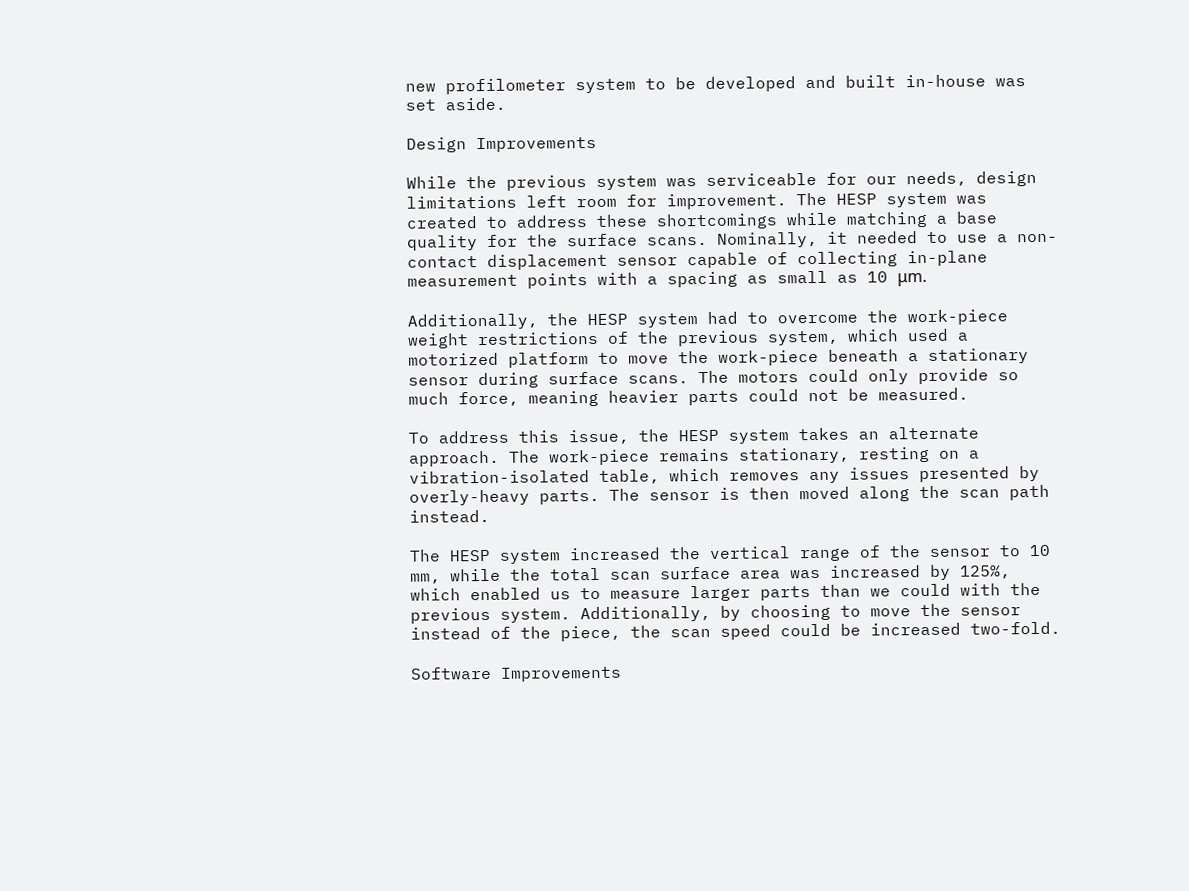new profilometer system to be developed and built in-house was set aside.

Design Improvements

While the previous system was serviceable for our needs, design limitations left room for improvement. The HESP system was created to address these shortcomings while matching a base quality for the surface scans. Nominally, it needed to use a non-contact displacement sensor capable of collecting in-plane measurement points with a spacing as small as 10 μm.

Additionally, the HESP system had to overcome the work-piece weight restrictions of the previous system, which used a motorized platform to move the work-piece beneath a stationary sensor during surface scans. The motors could only provide so much force, meaning heavier parts could not be measured.

To address this issue, the HESP system takes an alternate approach. The work-piece remains stationary, resting on a vibration-isolated table, which removes any issues presented by overly-heavy parts. The sensor is then moved along the scan path instead.

The HESP system increased the vertical range of the sensor to 10 mm, while the total scan surface area was increased by 125%, which enabled us to measure larger parts than we could with the previous system. Additionally, by choosing to move the sensor instead of the piece, the scan speed could be increased two-fold.

Software Improvements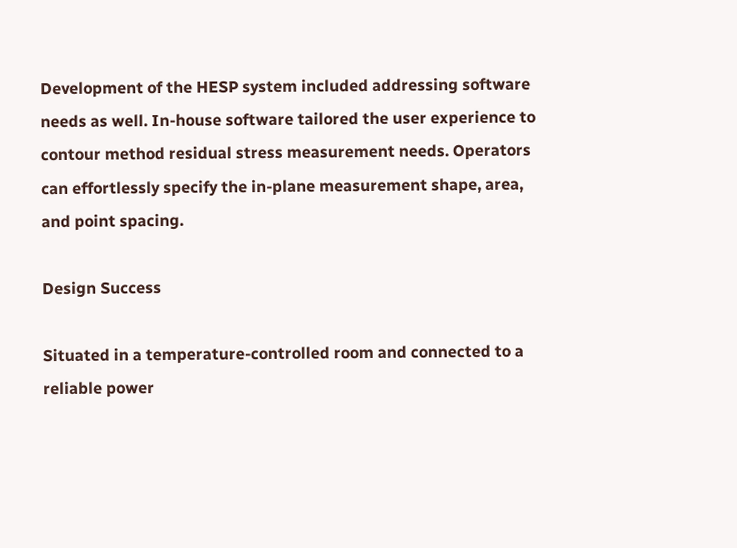Development of the HESP system included addressing software needs as well. In-house software tailored the user experience to contour method residual stress measurement needs. Operators can effortlessly specify the in-plane measurement shape, area, and point spacing.

Design Success

Situated in a temperature-controlled room and connected to a reliable power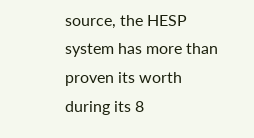source, the HESP system has more than proven its worth during its 8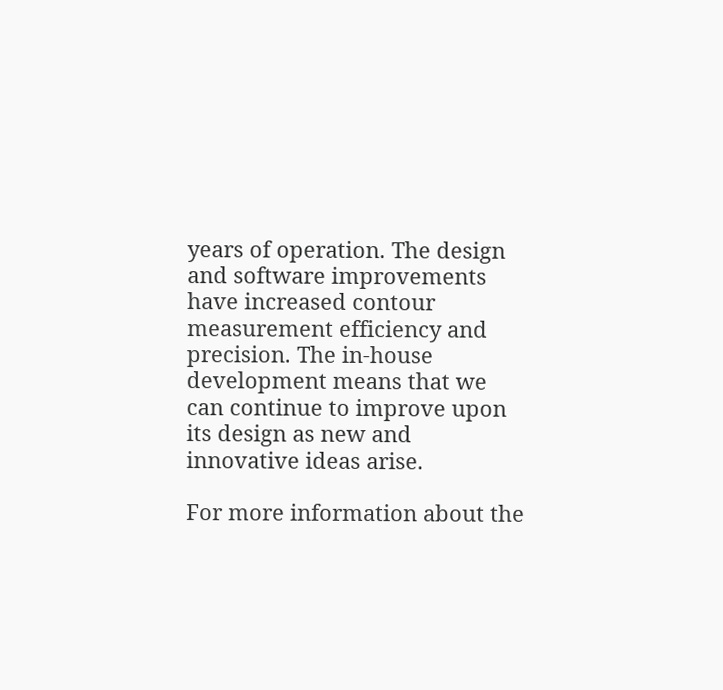years of operation. The design and software improvements have increased contour measurement efficiency and precision. The in-house development means that we can continue to improve upon its design as new and innovative ideas arise.

For more information about the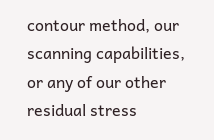contour method, our scanning capabilities, or any of our other residual stress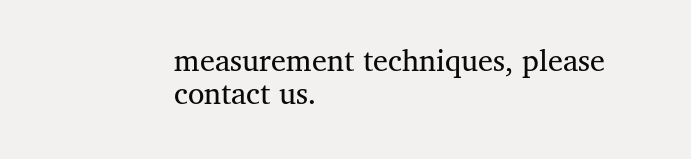measurement techniques, please contact us.